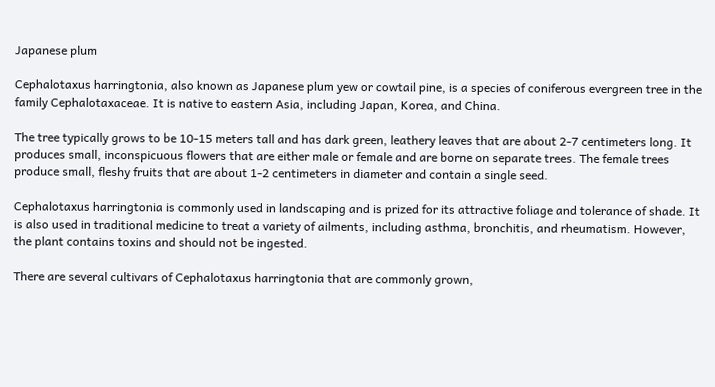Japanese plum

Cephalotaxus harringtonia, also known as Japanese plum yew or cowtail pine, is a species of coniferous evergreen tree in the family Cephalotaxaceae. It is native to eastern Asia, including Japan, Korea, and China.

The tree typically grows to be 10-15 meters tall and has dark green, leathery leaves that are about 2-7 centimeters long. It produces small, inconspicuous flowers that are either male or female and are borne on separate trees. The female trees produce small, fleshy fruits that are about 1-2 centimeters in diameter and contain a single seed.

Cephalotaxus harringtonia is commonly used in landscaping and is prized for its attractive foliage and tolerance of shade. It is also used in traditional medicine to treat a variety of ailments, including asthma, bronchitis, and rheumatism. However, the plant contains toxins and should not be ingested.

There are several cultivars of Cephalotaxus harringtonia that are commonly grown,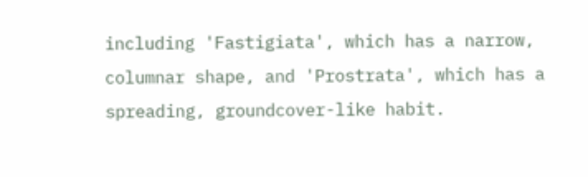including 'Fastigiata', which has a narrow, columnar shape, and 'Prostrata', which has a spreading, groundcover-like habit.